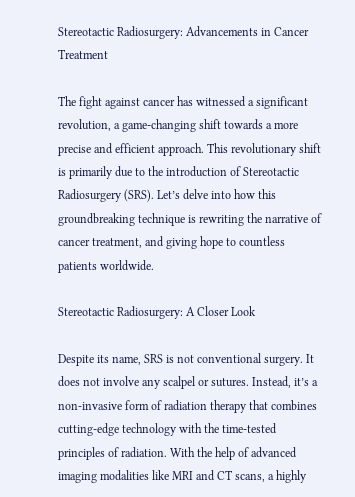Stereotactic Radiosurgery: Advancements in Cancer Treatment

The fight against cancer has witnessed a significant revolution, a game-changing shift towards a more precise and efficient approach. This revolutionary shift is primarily due to the introduction of Stereotactic Radiosurgery (SRS). Let’s delve into how this groundbreaking technique is rewriting the narrative of cancer treatment, and giving hope to countless patients worldwide.

Stereotactic Radiosurgery: A Closer Look

Despite its name, SRS is not conventional surgery. It does not involve any scalpel or sutures. Instead, it’s a non-invasive form of radiation therapy that combines cutting-edge technology with the time-tested principles of radiation. With the help of advanced imaging modalities like MRI and CT scans, a highly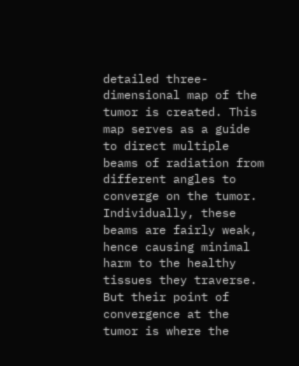detailed three-dimensional map of the tumor is created. This map serves as a guide to direct multiple beams of radiation from different angles to converge on the tumor. Individually, these beams are fairly weak, hence causing minimal harm to the healthy tissues they traverse. But their point of convergence at the tumor is where the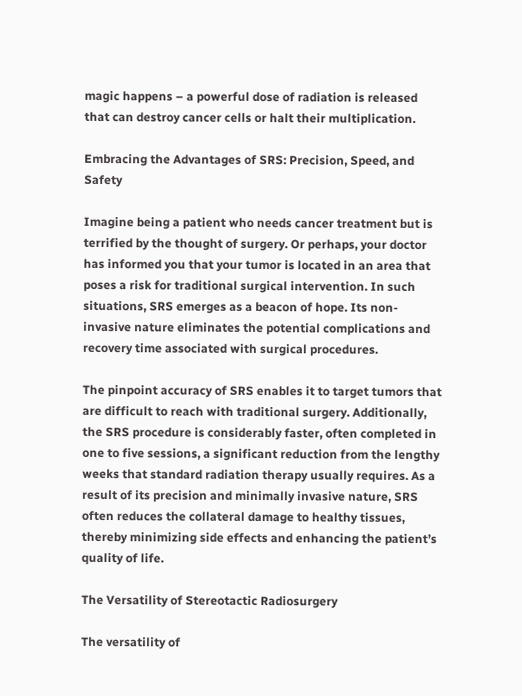magic happens – a powerful dose of radiation is released that can destroy cancer cells or halt their multiplication.

Embracing the Advantages of SRS: Precision, Speed, and Safety

Imagine being a patient who needs cancer treatment but is terrified by the thought of surgery. Or perhaps, your doctor has informed you that your tumor is located in an area that poses a risk for traditional surgical intervention. In such situations, SRS emerges as a beacon of hope. Its non-invasive nature eliminates the potential complications and recovery time associated with surgical procedures.

The pinpoint accuracy of SRS enables it to target tumors that are difficult to reach with traditional surgery. Additionally, the SRS procedure is considerably faster, often completed in one to five sessions, a significant reduction from the lengthy weeks that standard radiation therapy usually requires. As a result of its precision and minimally invasive nature, SRS often reduces the collateral damage to healthy tissues, thereby minimizing side effects and enhancing the patient’s quality of life.

The Versatility of Stereotactic Radiosurgery

The versatility of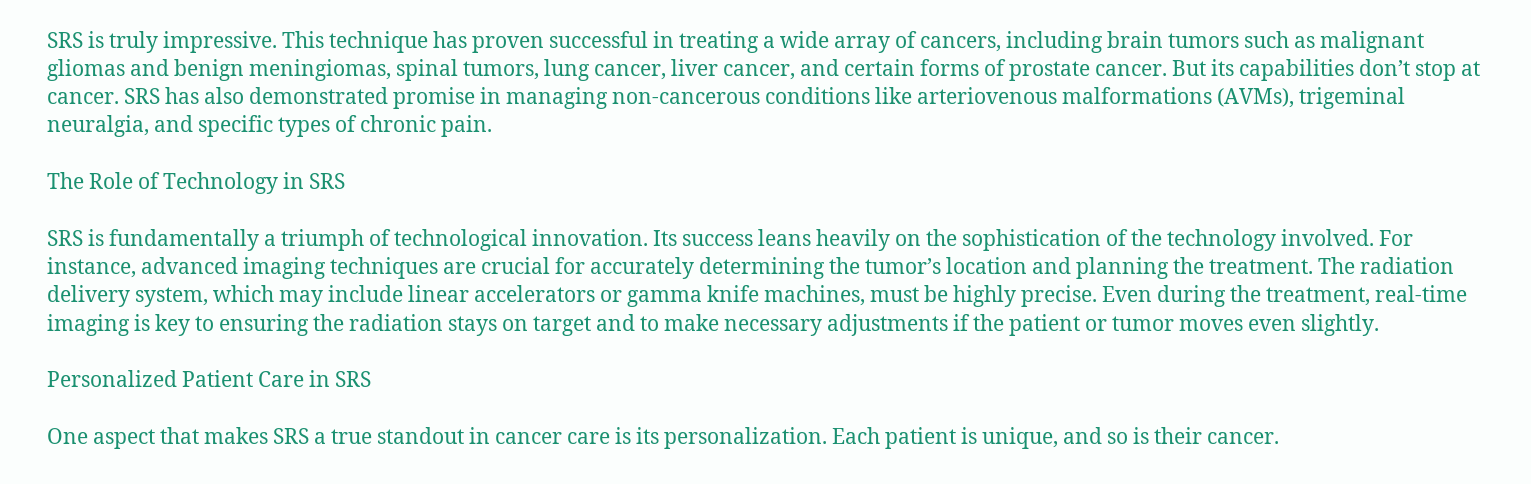SRS is truly impressive. This technique has proven successful in treating a wide array of cancers, including brain tumors such as malignant gliomas and benign meningiomas, spinal tumors, lung cancer, liver cancer, and certain forms of prostate cancer. But its capabilities don’t stop at cancer. SRS has also demonstrated promise in managing non-cancerous conditions like arteriovenous malformations (AVMs), trigeminal neuralgia, and specific types of chronic pain.

The Role of Technology in SRS

SRS is fundamentally a triumph of technological innovation. Its success leans heavily on the sophistication of the technology involved. For instance, advanced imaging techniques are crucial for accurately determining the tumor’s location and planning the treatment. The radiation delivery system, which may include linear accelerators or gamma knife machines, must be highly precise. Even during the treatment, real-time imaging is key to ensuring the radiation stays on target and to make necessary adjustments if the patient or tumor moves even slightly.

Personalized Patient Care in SRS

One aspect that makes SRS a true standout in cancer care is its personalization. Each patient is unique, and so is their cancer.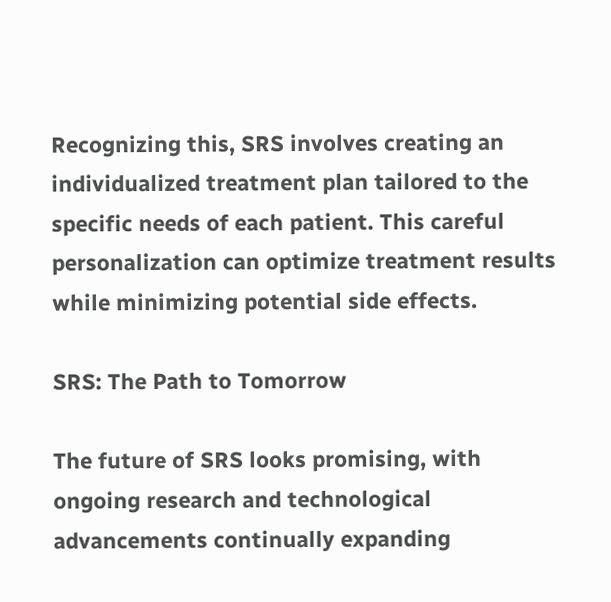Recognizing this, SRS involves creating an individualized treatment plan tailored to the specific needs of each patient. This careful personalization can optimize treatment results while minimizing potential side effects.

SRS: The Path to Tomorrow

The future of SRS looks promising, with ongoing research and technological advancements continually expanding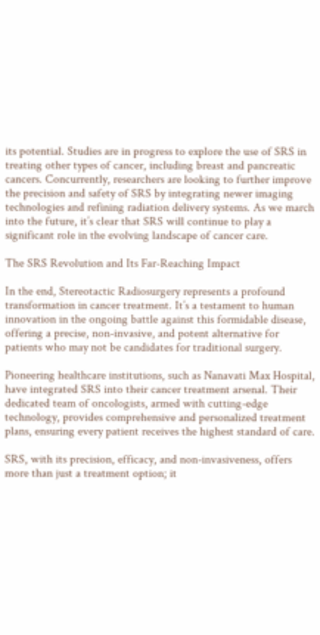its potential. Studies are in progress to explore the use of SRS in treating other types of cancer, including breast and pancreatic cancers. Concurrently, researchers are looking to further improve the precision and safety of SRS by integrating newer imaging technologies and refining radiation delivery systems. As we march into the future, it’s clear that SRS will continue to play a significant role in the evolving landscape of cancer care.

The SRS Revolution and Its Far-Reaching Impact

In the end, Stereotactic Radiosurgery represents a profound transformation in cancer treatment. It’s a testament to human innovation in the ongoing battle against this formidable disease, offering a precise, non-invasive, and potent alternative for patients who may not be candidates for traditional surgery.

Pioneering healthcare institutions, such as Nanavati Max Hospital, have integrated SRS into their cancer treatment arsenal. Their dedicated team of oncologists, armed with cutting-edge technology, provides comprehensive and personalized treatment plans, ensuring every patient receives the highest standard of care.

SRS, with its precision, efficacy, and non-invasiveness, offers more than just a treatment option; it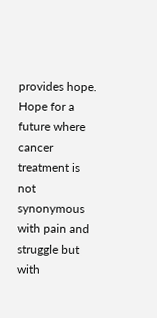provides hope. Hope for a future where cancer treatment is not synonymous with pain and struggle but with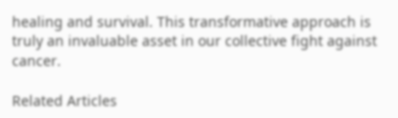healing and survival. This transformative approach is truly an invaluable asset in our collective fight against cancer.

Related Articles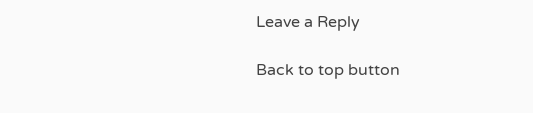Leave a Reply

Back to top button